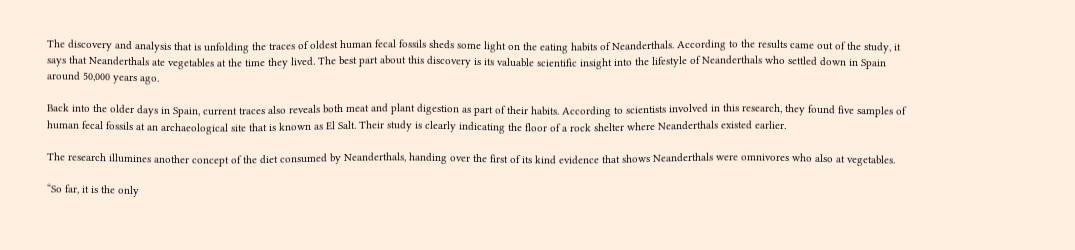The discovery and analysis that is unfolding the traces of oldest human fecal fossils sheds some light on the eating habits of Neanderthals. According to the results came out of the study, it says that Neanderthals ate vegetables at the time they lived. The best part about this discovery is its valuable scientific insight into the lifestyle of Neanderthals who settled down in Spain around 50,000 years ago.

Back into the older days in Spain, current traces also reveals both meat and plant digestion as part of their habits. According to scientists involved in this research, they found five samples of human fecal fossils at an archaeological site that is known as El Salt. Their study is clearly indicating the floor of a rock shelter where Neanderthals existed earlier.

The research illumines another concept of the diet consumed by Neanderthals, handing over the first of its kind evidence that shows Neanderthals were omnivores who also at vegetables.

“So far, it is the only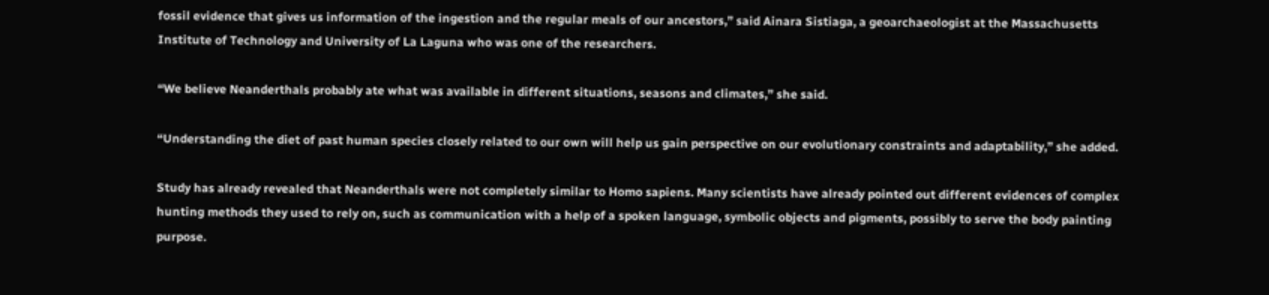fossil evidence that gives us information of the ingestion and the regular meals of our ancestors,” said Ainara Sistiaga, a geoarchaeologist at the Massachusetts Institute of Technology and University of La Laguna who was one of the researchers.

“We believe Neanderthals probably ate what was available in different situations, seasons and climates,” she said.

“Understanding the diet of past human species closely related to our own will help us gain perspective on our evolutionary constraints and adaptability,” she added.

Study has already revealed that Neanderthals were not completely similar to Homo sapiens. Many scientists have already pointed out different evidences of complex hunting methods they used to rely on, such as communication with a help of a spoken language, symbolic objects and pigments, possibly to serve the body painting purpose.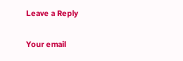Leave a Reply

Your email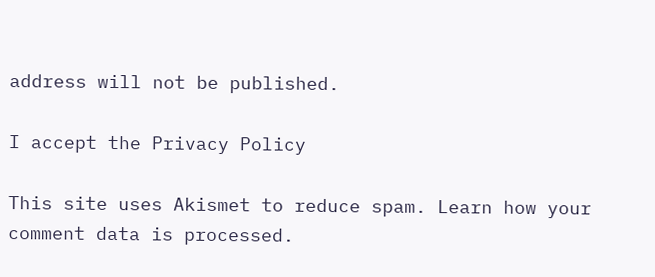address will not be published.

I accept the Privacy Policy

This site uses Akismet to reduce spam. Learn how your comment data is processed.